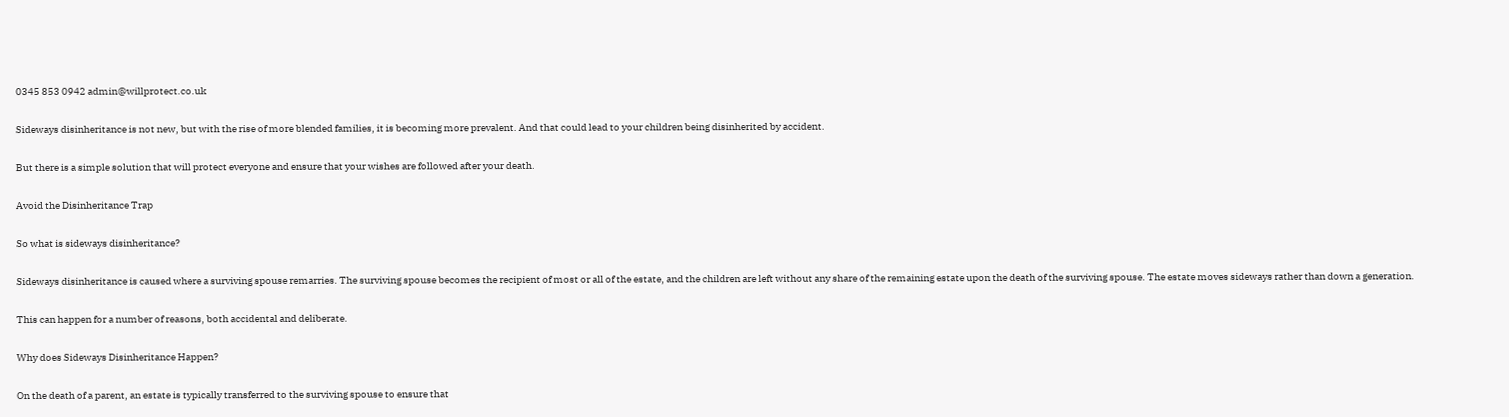0345 853 0942 admin@willprotect.co.uk

Sideways disinheritance is not new, but with the rise of more blended families, it is becoming more prevalent. And that could lead to your children being disinherited by accident.

But there is a simple solution that will protect everyone and ensure that your wishes are followed after your death.

Avoid the Disinheritance Trap

So what is sideways disinheritance?

Sideways disinheritance is caused where a surviving spouse remarries. The surviving spouse becomes the recipient of most or all of the estate, and the children are left without any share of the remaining estate upon the death of the surviving spouse. The estate moves sideways rather than down a generation.

This can happen for a number of reasons, both accidental and deliberate.

Why does Sideways Disinheritance Happen?

On the death of a parent, an estate is typically transferred to the surviving spouse to ensure that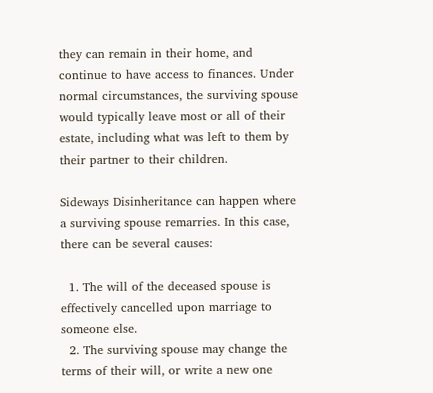they can remain in their home, and continue to have access to finances. Under normal circumstances, the surviving spouse would typically leave most or all of their estate, including what was left to them by their partner to their children.

Sideways Disinheritance can happen where a surviving spouse remarries. In this case, there can be several causes:

  1. The will of the deceased spouse is effectively cancelled upon marriage to someone else.
  2. The surviving spouse may change the terms of their will, or write a new one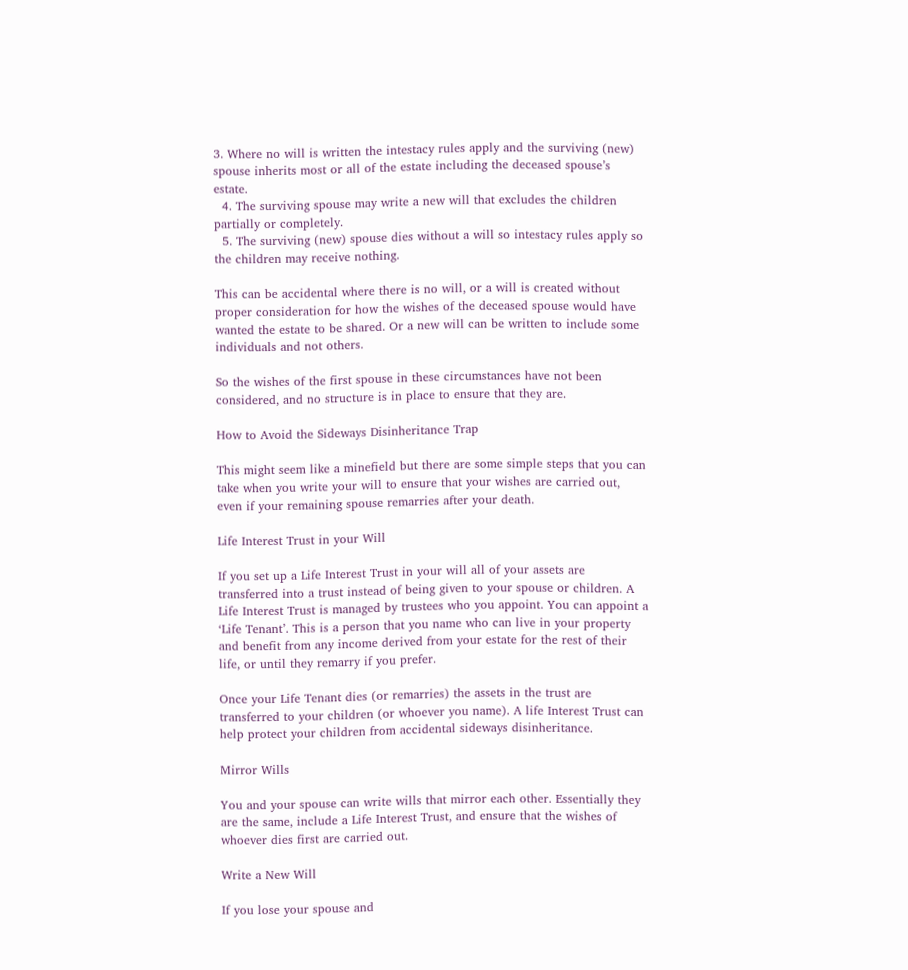3. Where no will is written the intestacy rules apply and the surviving (new) spouse inherits most or all of the estate including the deceased spouse’s estate.
  4. The surviving spouse may write a new will that excludes the children partially or completely.
  5. The surviving (new) spouse dies without a will so intestacy rules apply so the children may receive nothing.

This can be accidental where there is no will, or a will is created without proper consideration for how the wishes of the deceased spouse would have wanted the estate to be shared. Or a new will can be written to include some individuals and not others.

So the wishes of the first spouse in these circumstances have not been considered, and no structure is in place to ensure that they are.

How to Avoid the Sideways Disinheritance Trap

This might seem like a minefield but there are some simple steps that you can take when you write your will to ensure that your wishes are carried out, even if your remaining spouse remarries after your death.

Life Interest Trust in your Will

If you set up a Life Interest Trust in your will all of your assets are transferred into a trust instead of being given to your spouse or children. A Life Interest Trust is managed by trustees who you appoint. You can appoint a ‘Life Tenant’. This is a person that you name who can live in your property and benefit from any income derived from your estate for the rest of their life, or until they remarry if you prefer.

Once your Life Tenant dies (or remarries) the assets in the trust are transferred to your children (or whoever you name). A life Interest Trust can help protect your children from accidental sideways disinheritance.

Mirror Wills

You and your spouse can write wills that mirror each other. Essentially they are the same, include a Life Interest Trust, and ensure that the wishes of whoever dies first are carried out.

Write a New Will

If you lose your spouse and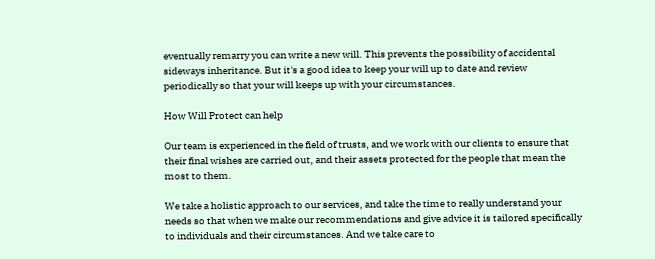eventually remarry you can write a new will. This prevents the possibility of accidental sideways inheritance. But it's a good idea to keep your will up to date and review periodically so that your will keeps up with your circumstances.

How Will Protect can help

Our team is experienced in the field of trusts, and we work with our clients to ensure that their final wishes are carried out, and their assets protected for the people that mean the most to them.

We take a holistic approach to our services, and take the time to really understand your needs so that when we make our recommendations and give advice it is tailored specifically to individuals and their circumstances. And we take care to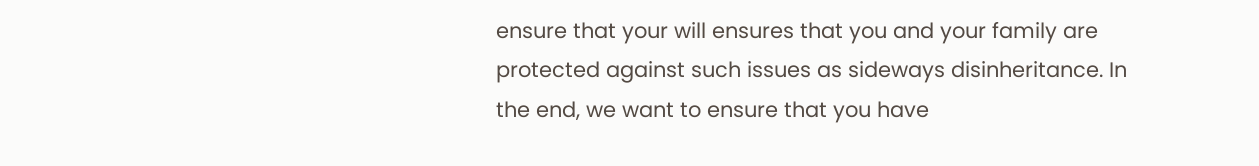ensure that your will ensures that you and your family are protected against such issues as sideways disinheritance. In the end, we want to ensure that you have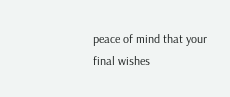peace of mind that your final wishes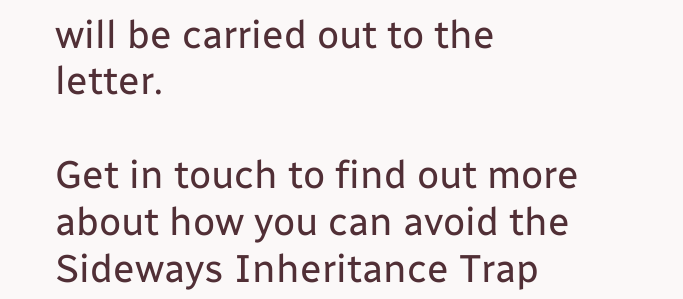will be carried out to the letter.

Get in touch to find out more about how you can avoid the Sideways Inheritance Trap